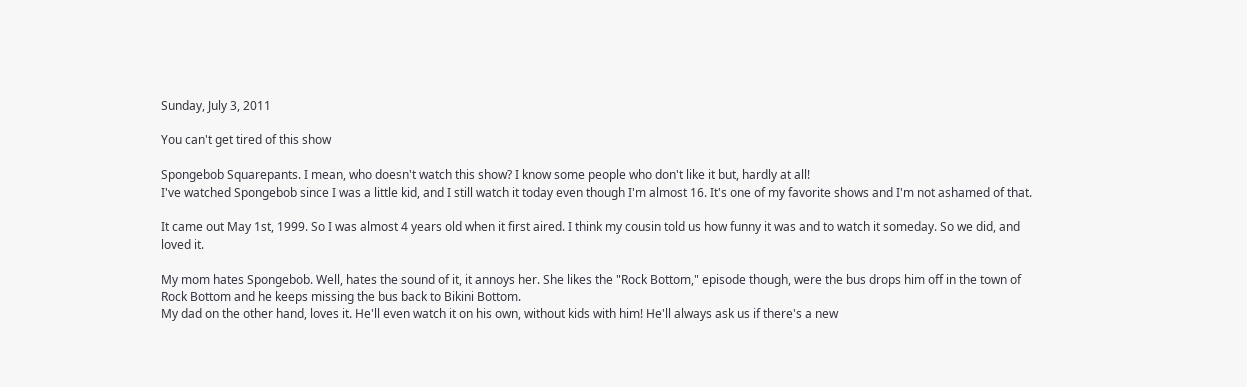Sunday, July 3, 2011

You can't get tired of this show

Spongebob Squarepants. I mean, who doesn't watch this show? I know some people who don't like it but, hardly at all!
I've watched Spongebob since I was a little kid, and I still watch it today even though I'm almost 16. It's one of my favorite shows and I'm not ashamed of that.

It came out May 1st, 1999. So I was almost 4 years old when it first aired. I think my cousin told us how funny it was and to watch it someday. So we did, and loved it.

My mom hates Spongebob. Well, hates the sound of it, it annoys her. She likes the "Rock Bottom," episode though, were the bus drops him off in the town of Rock Bottom and he keeps missing the bus back to Bikini Bottom.
My dad on the other hand, loves it. He'll even watch it on his own, without kids with him! He'll always ask us if there's a new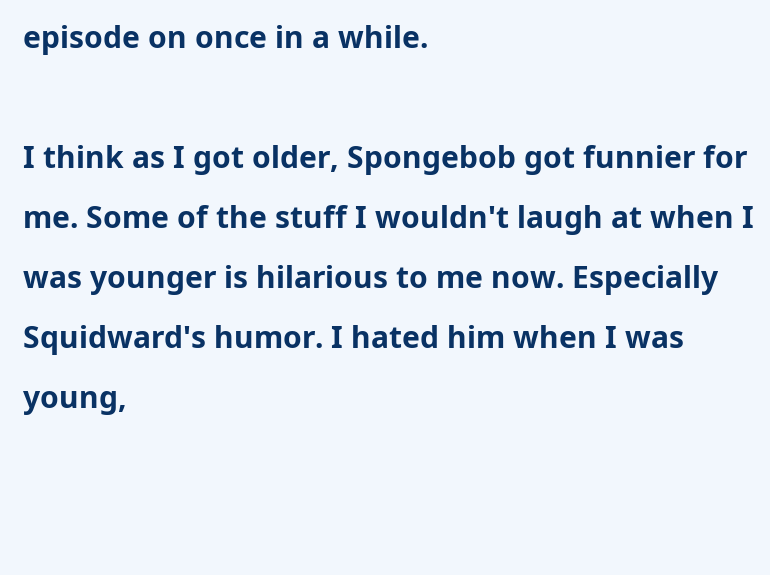episode on once in a while.

I think as I got older, Spongebob got funnier for me. Some of the stuff I wouldn't laugh at when I was younger is hilarious to me now. Especially Squidward's humor. I hated him when I was young,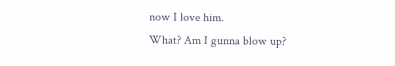now I love him.
What? Am I gunna blow up?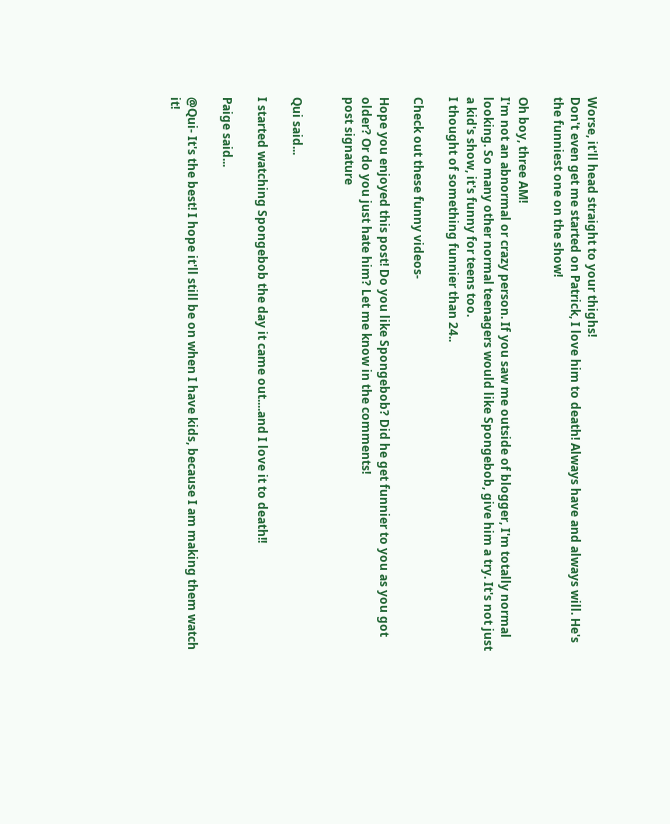Worse, it'll head straight to your thighs!
Don't even get me started on Patrick, I love him to death! Always have and always will. He's the funniest one on the show!

Oh boy, three AM!
I'm not an abnormal or crazy person. If you saw me outside of blogger, I'm totally normal looking. So many other normal teenagers would like Spongebob, give him a try. It's not just a kid's show, it's funny for teens too.
I thought of something funnier than 24..

Check out these funny videos-

Hope you enjoyed this post! Do you like Spongebob? Did he get funnier to you as you got older? Or do you just hate him? Let me know in the comments!
post signature


Qui said...

I started watching Spongebob the day it came out....and I love it to death!!

Paige said...

@Qui- It's the best! I hope it'll still be on when I have kids, because I am making them watch it!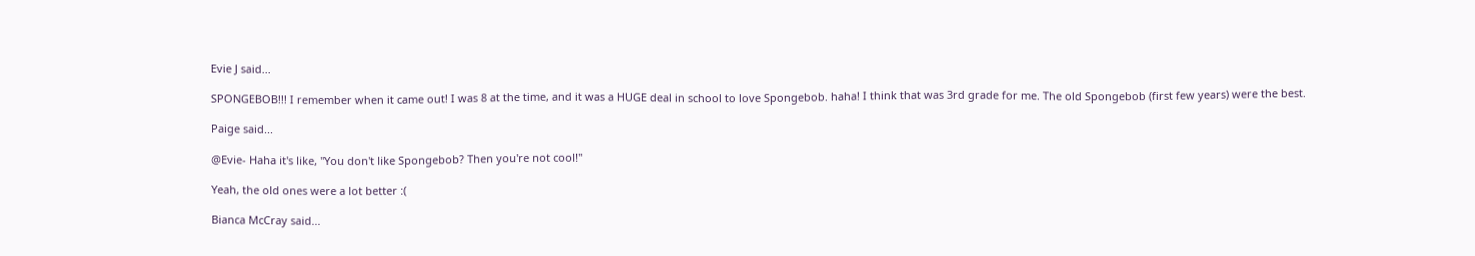Evie J said...

SPONGEBOB!!! I remember when it came out! I was 8 at the time, and it was a HUGE deal in school to love Spongebob. haha! I think that was 3rd grade for me. The old Spongebob (first few years) were the best.

Paige said...

@Evie- Haha it's like, "You don't like Spongebob? Then you're not cool!"

Yeah, the old ones were a lot better :(

Bianca McCray said...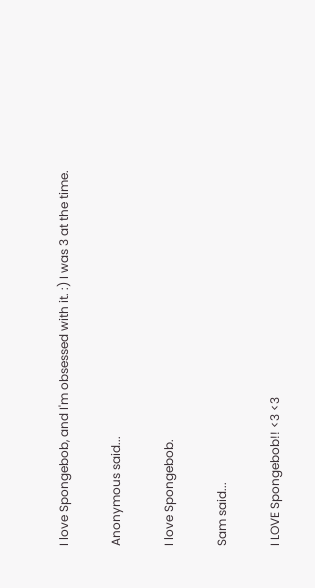I love Spongebob, and I'm obsessed with it. :) I was 3 at the time.

Anonymous said...

I love Spongebob.

Sam said...

I LOVE Spongebob!! <3 <3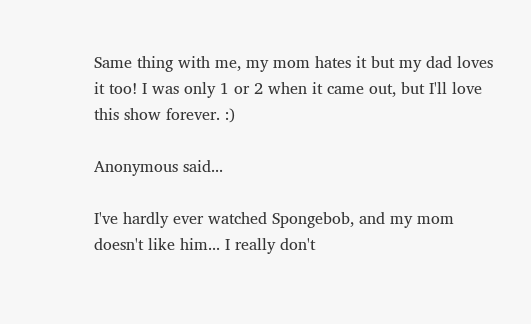Same thing with me, my mom hates it but my dad loves it too! I was only 1 or 2 when it came out, but I'll love this show forever. :)

Anonymous said...

I've hardly ever watched Spongebob, and my mom doesn't like him... I really don't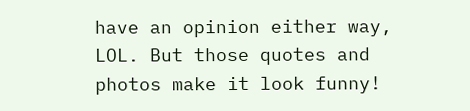have an opinion either way, LOL. But those quotes and photos make it look funny!